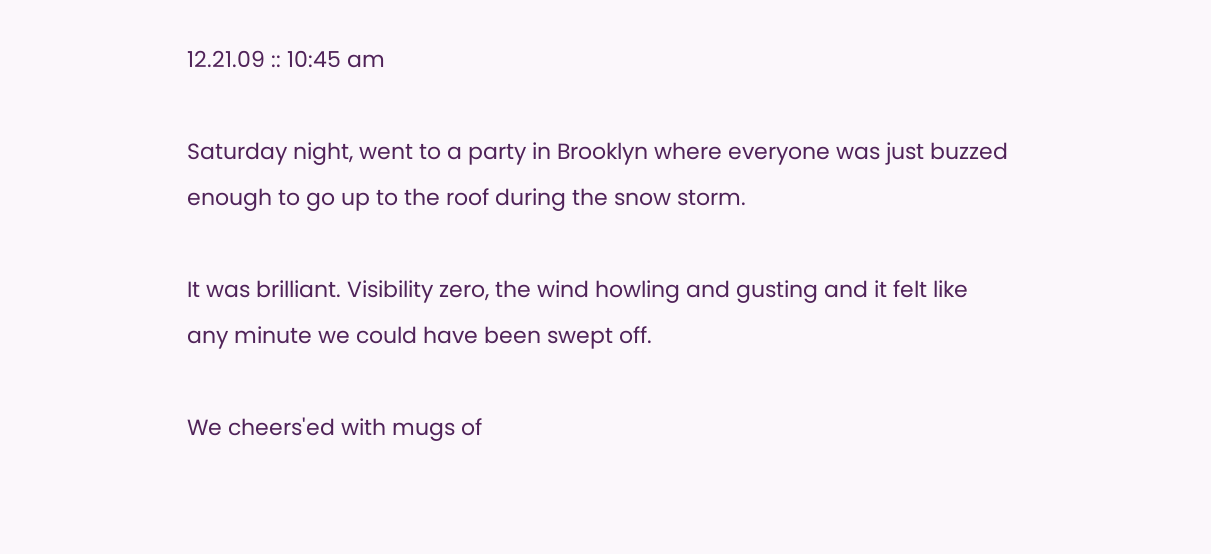12.21.09 :: 10:45 am

Saturday night, went to a party in Brooklyn where everyone was just buzzed enough to go up to the roof during the snow storm.

It was brilliant. Visibility zero, the wind howling and gusting and it felt like any minute we could have been swept off.

We cheers'ed with mugs of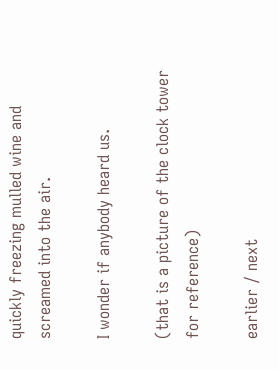quickly freezing mulled wine and screamed into the air.

I wonder if anybody heard us.

(that is a picture of the clock tower for reference)

earlier / next